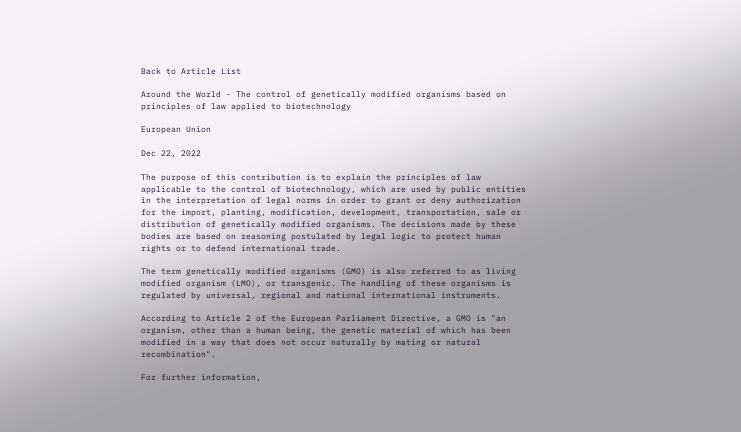Back to Article List

Around the World - The control of genetically modified organisms based on principles of law applied to biotechnology

European Union

Dec 22, 2022

The purpose of this contribution is to explain the principles of law applicable to the control of biotechnology, which are used by public entities in the interpretation of legal norms in order to grant or deny authorization for the import, planting, modification, development, transportation, sale or distribution of genetically modified organisms. The decisions made by these bodies are based on reasoning postulated by legal logic to protect human rights or to defend international trade.

The term genetically modified organisms (GMO) is also referred to as living modified organism (LMO), or transgenic. The handling of these organisms is regulated by universal, regional and national international instruments.

According to Article 2 of the European Parliament Directive, a GMO is "an organism, other than a human being, the genetic material of which has been
modified in a way that does not occur naturally by mating or natural recombination".

For further information,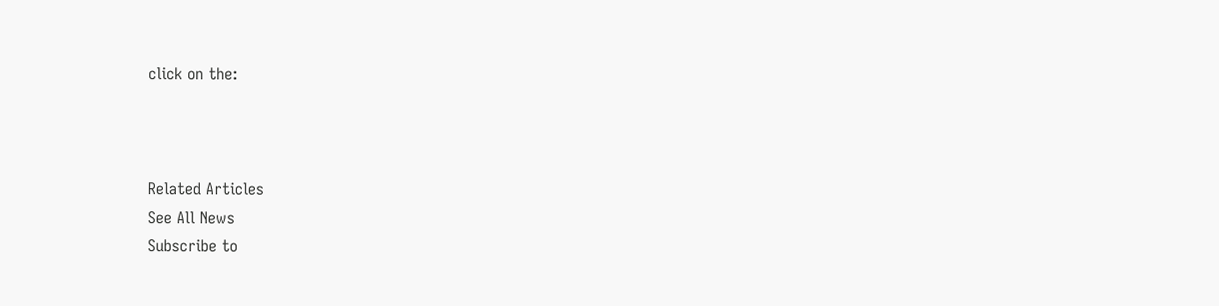click on the:



Related Articles
See All News
Subscribe to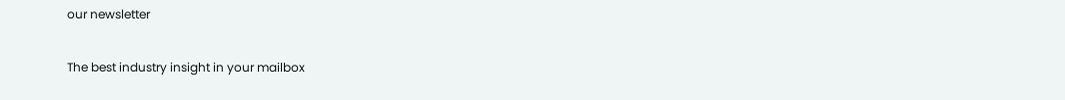our newsletter

The best industry insight in your mailbox